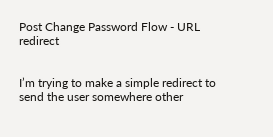Post Change Password Flow - URL redirect


I’m trying to make a simple redirect to send the user somewhere other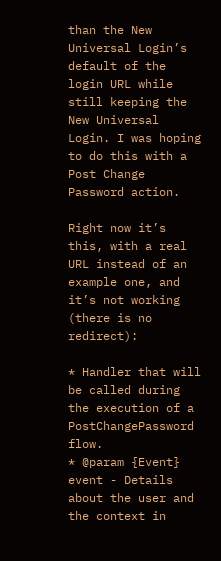than the New Universal Login’s default of the login URL while still keeping the New Universal Login. I was hoping to do this with a Post Change Password action.

Right now it’s this, with a real URL instead of an example one, and it’s not working (there is no redirect):

* Handler that will be called during the execution of a PostChangePassword flow.
* @param {Event} event - Details about the user and the context in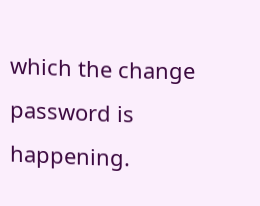which the change password is happening.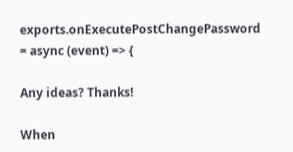exports.onExecutePostChangePassword = async (event) => {

Any ideas? Thanks!

When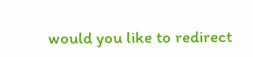would you like to redirect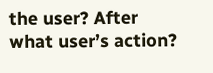the user? After what user’s action?